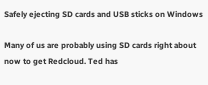Safely ejecting SD cards and USB sticks on Windows

Many of us are probably using SD cards right about now to get Redcloud. Ted has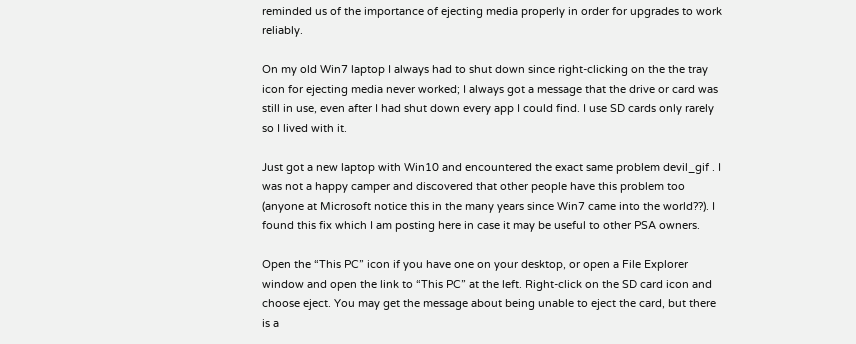reminded us of the importance of ejecting media properly in order for upgrades to work reliably.

On my old Win7 laptop I always had to shut down since right-clicking on the the tray icon for ejecting media never worked; I always got a message that the drive or card was still in use, even after I had shut down every app I could find. I use SD cards only rarely so I lived with it.

Just got a new laptop with Win10 and encountered the exact same problem devil_gif . I was not a happy camper and discovered that other people have this problem too (anyone at Microsoft notice this in the many years since Win7 came into the world??). I found this fix which I am posting here in case it may be useful to other PSA owners.

Open the “This PC” icon if you have one on your desktop, or open a File Explorer window and open the link to “This PC” at the left. Right-click on the SD card icon and choose eject. You may get the message about being unable to eject the card, but there is a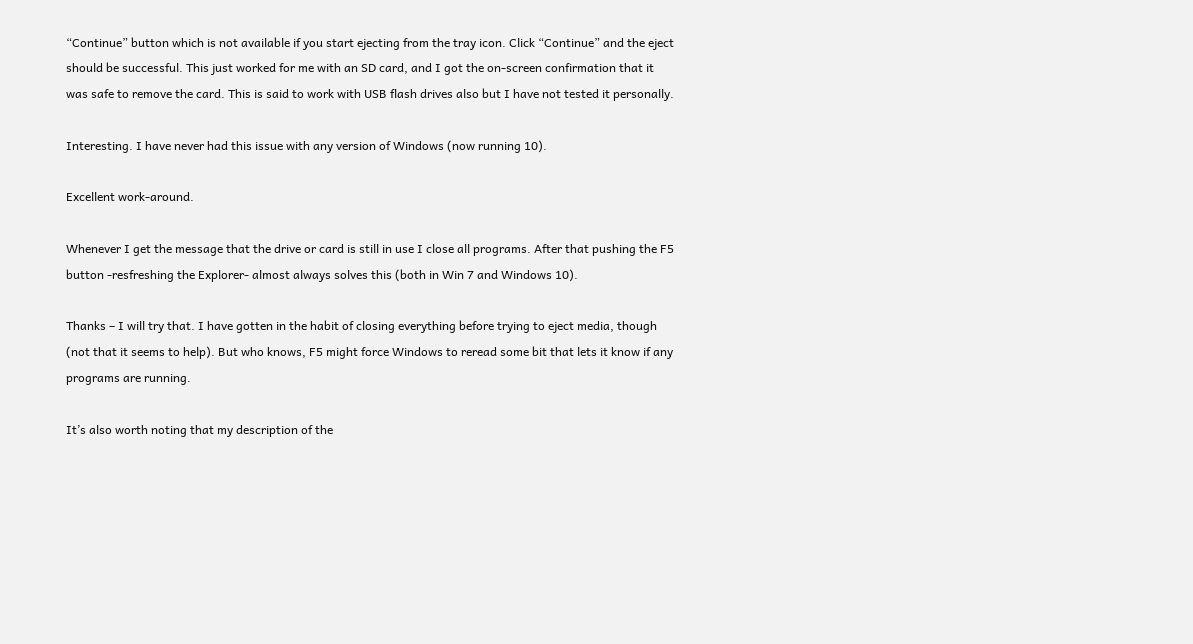“Continue” button which is not available if you start ejecting from the tray icon. Click “Continue” and the eject should be successful. This just worked for me with an SD card, and I got the on-screen confirmation that it was safe to remove the card. This is said to work with USB flash drives also but I have not tested it personally.

Interesting. I have never had this issue with any version of Windows (now running 10).

Excellent work-around.

Whenever I get the message that the drive or card is still in use I close all programs. After that pushing the F5 button -resfreshing the Explorer- almost always solves this (both in Win 7 and Windows 10).

Thanks – I will try that. I have gotten in the habit of closing everything before trying to eject media, though (not that it seems to help). But who knows, F5 might force Windows to reread some bit that lets it know if any programs are running.

It’s also worth noting that my description of the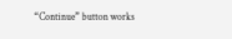“Continue” button works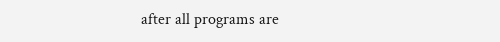after all programs are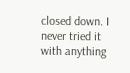closed down. I never tried it with anything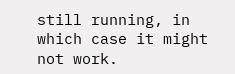still running, in which case it might not work.